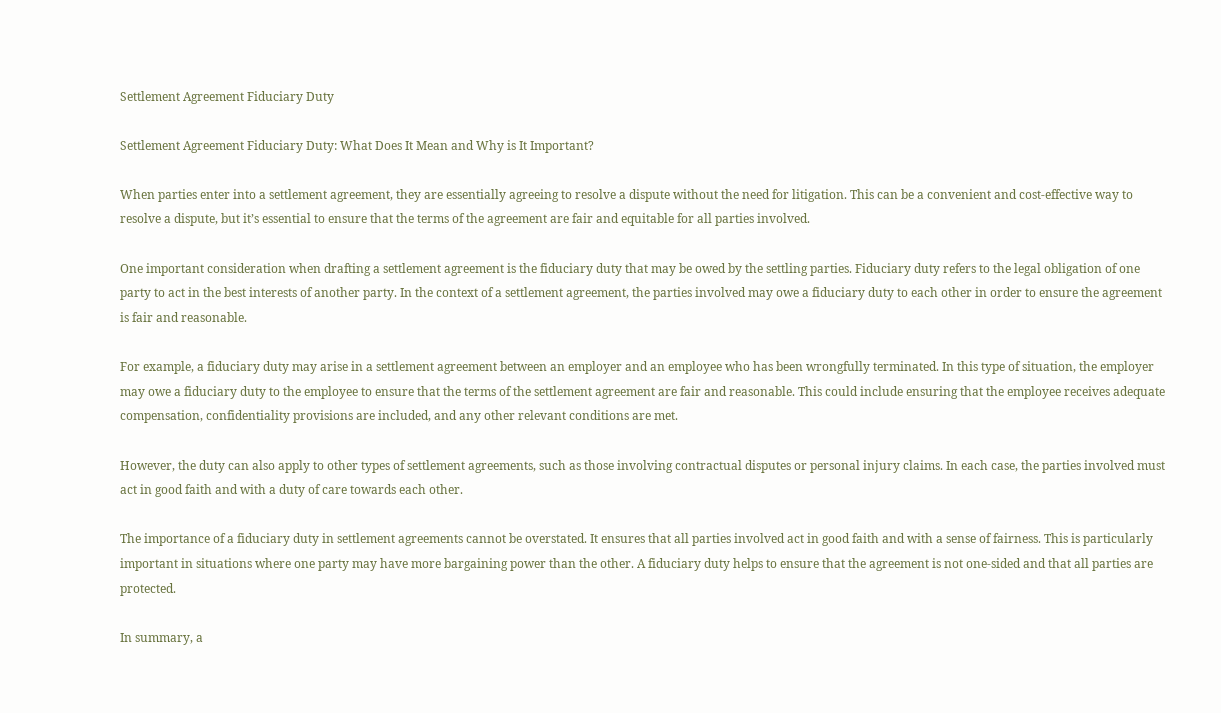Settlement Agreement Fiduciary Duty

Settlement Agreement Fiduciary Duty: What Does It Mean and Why is It Important?

When parties enter into a settlement agreement, they are essentially agreeing to resolve a dispute without the need for litigation. This can be a convenient and cost-effective way to resolve a dispute, but it’s essential to ensure that the terms of the agreement are fair and equitable for all parties involved.

One important consideration when drafting a settlement agreement is the fiduciary duty that may be owed by the settling parties. Fiduciary duty refers to the legal obligation of one party to act in the best interests of another party. In the context of a settlement agreement, the parties involved may owe a fiduciary duty to each other in order to ensure the agreement is fair and reasonable.

For example, a fiduciary duty may arise in a settlement agreement between an employer and an employee who has been wrongfully terminated. In this type of situation, the employer may owe a fiduciary duty to the employee to ensure that the terms of the settlement agreement are fair and reasonable. This could include ensuring that the employee receives adequate compensation, confidentiality provisions are included, and any other relevant conditions are met.

However, the duty can also apply to other types of settlement agreements, such as those involving contractual disputes or personal injury claims. In each case, the parties involved must act in good faith and with a duty of care towards each other.

The importance of a fiduciary duty in settlement agreements cannot be overstated. It ensures that all parties involved act in good faith and with a sense of fairness. This is particularly important in situations where one party may have more bargaining power than the other. A fiduciary duty helps to ensure that the agreement is not one-sided and that all parties are protected.

In summary, a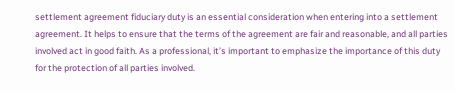settlement agreement fiduciary duty is an essential consideration when entering into a settlement agreement. It helps to ensure that the terms of the agreement are fair and reasonable, and all parties involved act in good faith. As a professional, it’s important to emphasize the importance of this duty for the protection of all parties involved.